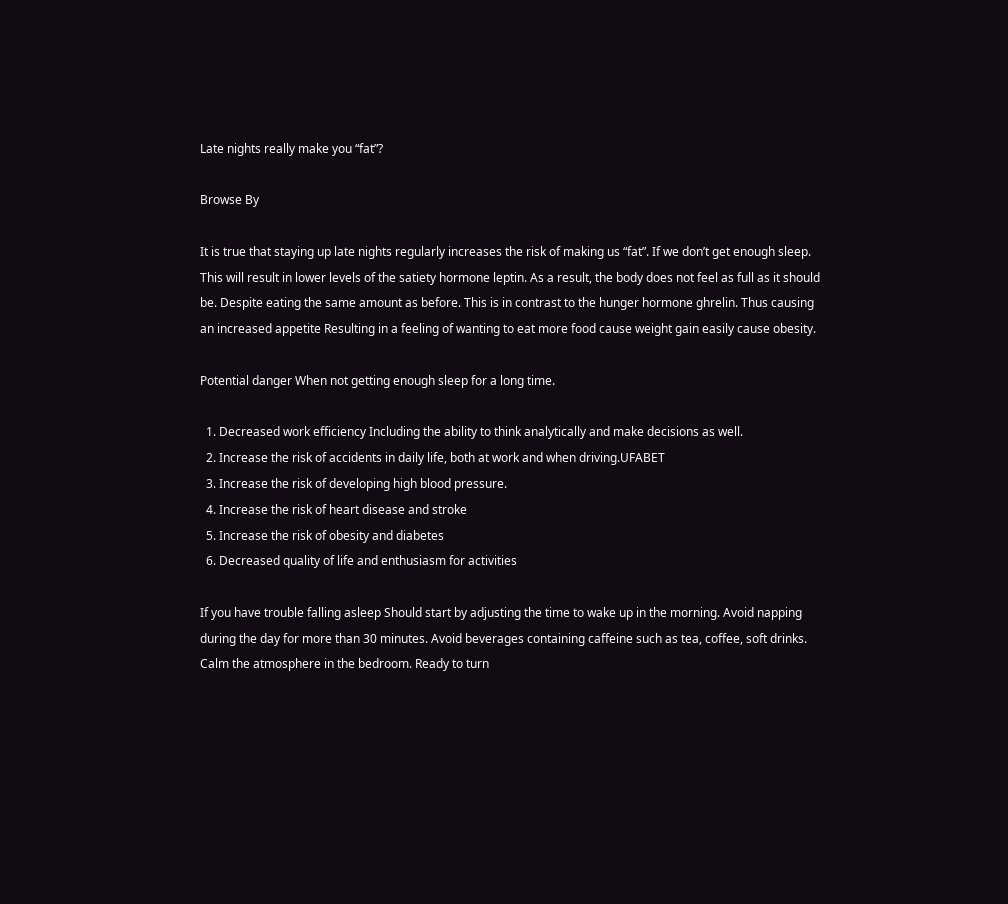Late nights really make you “fat”?

Browse By

It is true that staying up late nights regularly increases the risk of making us “fat”. If we don’t get enough sleep. This will result in lower levels of the satiety hormone leptin. As a result, the body does not feel as full as it should be. Despite eating the same amount as before. This is in contrast to the hunger hormone ghrelin. Thus causing an increased appetite Resulting in a feeling of wanting to eat more food cause weight gain easily cause obesity.

Potential danger When not getting enough sleep for a long time.

  1. Decreased work efficiency Including the ability to think analytically and make decisions as well.
  2. Increase the risk of accidents in daily life, both at work and when driving.UFABET
  3. Increase the risk of developing high blood pressure.
  4. Increase the risk of heart disease and stroke
  5. Increase the risk of obesity and diabetes
  6. Decreased quality of life and enthusiasm for activities

If you have trouble falling asleep Should start by adjusting the time to wake up in the morning. Avoid napping during the day for more than 30 minutes. Avoid beverages containing caffeine such as tea, coffee, soft drinks. Calm the atmosphere in the bedroom. Ready to turn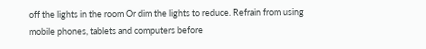off the lights in the room Or dim the lights to reduce. Refrain from using mobile phones, tablets and computers before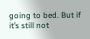going to bed. But if it’s still not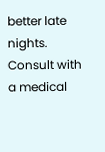better late nights. Consult with a medical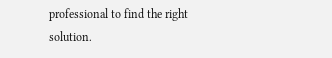professional to find the right solution.